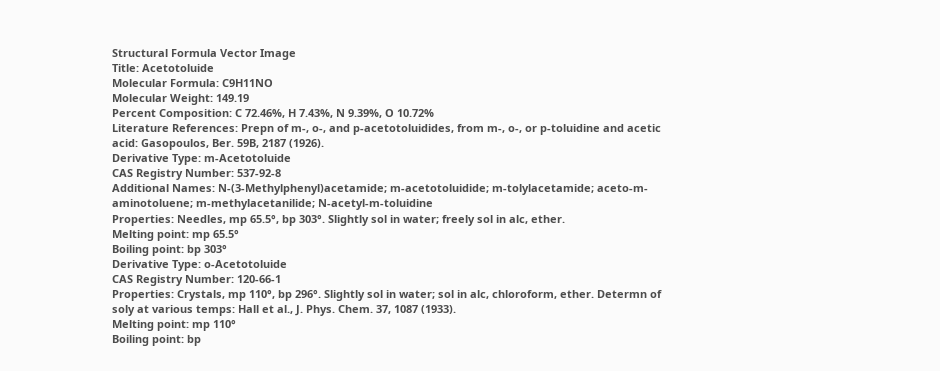Structural Formula Vector Image
Title: Acetotoluide
Molecular Formula: C9H11NO
Molecular Weight: 149.19
Percent Composition: C 72.46%, H 7.43%, N 9.39%, O 10.72%
Literature References: Prepn of m-, o-, and p-acetotoluidides, from m-, o-, or p-toluidine and acetic acid: Gasopoulos, Ber. 59B, 2187 (1926).
Derivative Type: m-Acetotoluide
CAS Registry Number: 537-92-8
Additional Names: N-(3-Methylphenyl)acetamide; m-acetotoluidide; m-tolylacetamide; aceto-m-aminotoluene; m-methylacetanilide; N-acetyl-m-toluidine
Properties: Needles, mp 65.5°, bp 303°. Slightly sol in water; freely sol in alc, ether.
Melting point: mp 65.5°
Boiling point: bp 303°
Derivative Type: o-Acetotoluide
CAS Registry Number: 120-66-1
Properties: Crystals, mp 110°, bp 296°. Slightly sol in water; sol in alc, chloroform, ether. Determn of soly at various temps: Hall et al., J. Phys. Chem. 37, 1087 (1933).
Melting point: mp 110°
Boiling point: bp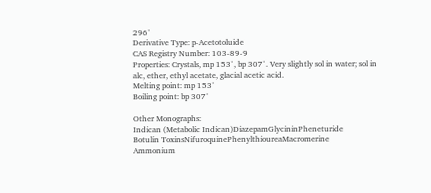296°
Derivative Type: p-Acetotoluide
CAS Registry Number: 103-89-9
Properties: Crystals, mp 153°, bp 307°. Very slightly sol in water; sol in alc, ether, ethyl acetate, glacial acetic acid.
Melting point: mp 153°
Boiling point: bp 307°

Other Monographs:
Indican (Metabolic Indican)DiazepamGlycininPheneturide
Botulin ToxinsNifuroquinePhenylthioureaMacromerine
Ammonium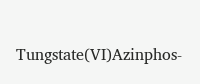Tungstate(VI)Azinphos-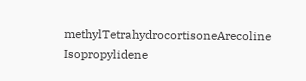methylTetrahydrocortisoneArecoline
Isopropylidene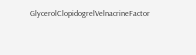GlycerolClopidogrelVelnacrineFactor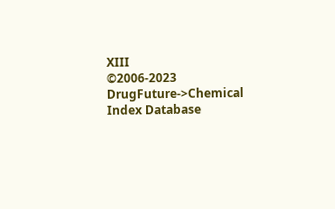XIII
©2006-2023 DrugFuture->Chemical Index Database